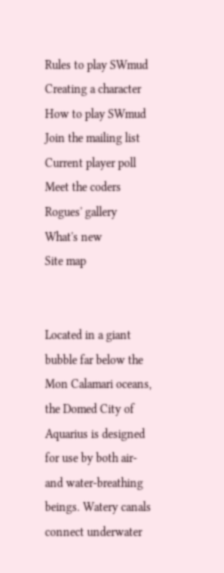Rules to play SWmud
Creating a character
How to play SWmud
Join the mailing list
Current player poll
Meet the coders
Rogues' gallery
What's new
Site map


Located in a giant bubble far below the Mon Calamari oceans, the Domed City of Aquarius is designed for use by both air- and water-breathing beings. Watery canals connect underwater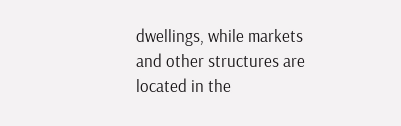dwellings, while markets and other structures are located in the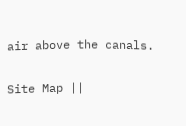air above the canals.

Site Map ||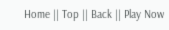Home || Top || Back || Play Now